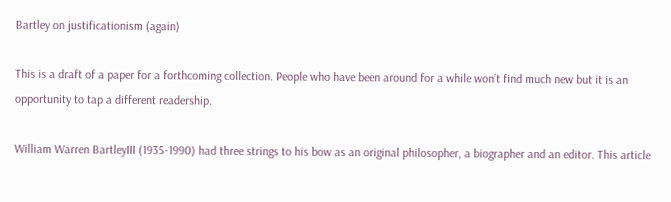Bartley on justificationism (again)

This is a draft of a paper for a forthcoming collection. People who have been around for a while won’t find much new but it is an opportunity to tap a different readership.

William Warren BartleyIII (1935-1990) had three strings to his bow as an original philosopher, a biographer and an editor. This article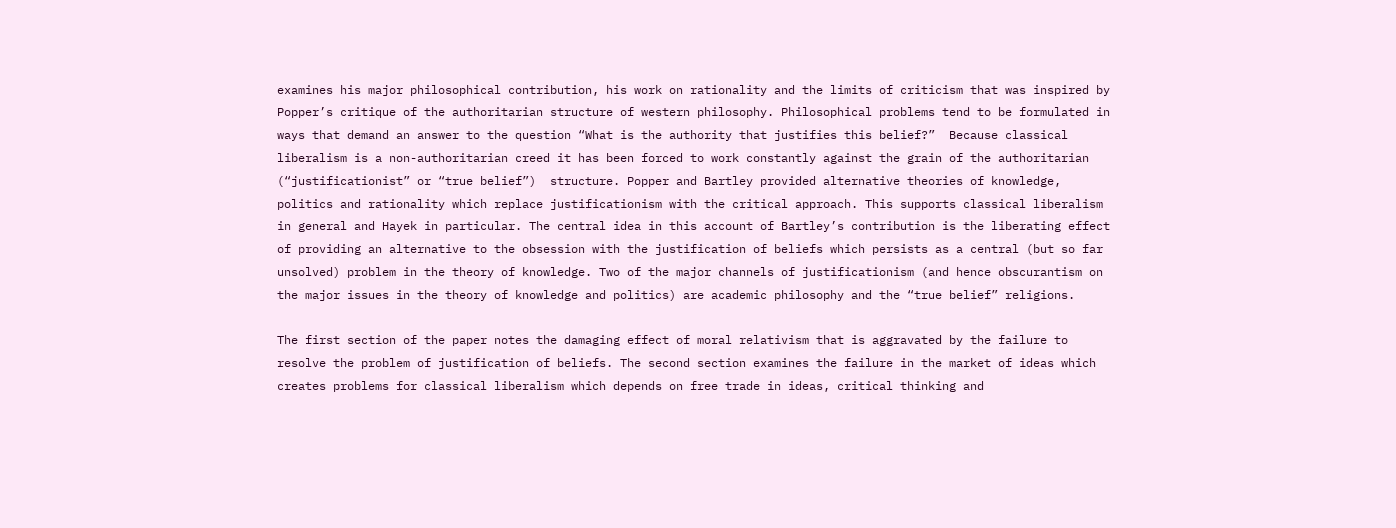examines his major philosophical contribution, his work on rationality and the limits of criticism that was inspired by Popper’s critique of the authoritarian structure of western philosophy. Philosophical problems tend to be formulated in ways that demand an answer to the question “What is the authority that justifies this belief?”  Because classical liberalism is a non-authoritarian creed it has been forced to work constantly against the grain of the authoritarian (“justificationist” or “true belief”)  structure. Popper and Bartley provided alternative theories of knowledge, politics and rationality which replace justificationism with the critical approach. This supports classical liberalism in general and Hayek in particular. The central idea in this account of Bartley’s contribution is the liberating effect of providing an alternative to the obsession with the justification of beliefs which persists as a central (but so far unsolved) problem in the theory of knowledge. Two of the major channels of justificationism (and hence obscurantism on the major issues in the theory of knowledge and politics) are academic philosophy and the “true belief” religions.

The first section of the paper notes the damaging effect of moral relativism that is aggravated by the failure to resolve the problem of justification of beliefs. The second section examines the failure in the market of ideas which creates problems for classical liberalism which depends on free trade in ideas, critical thinking and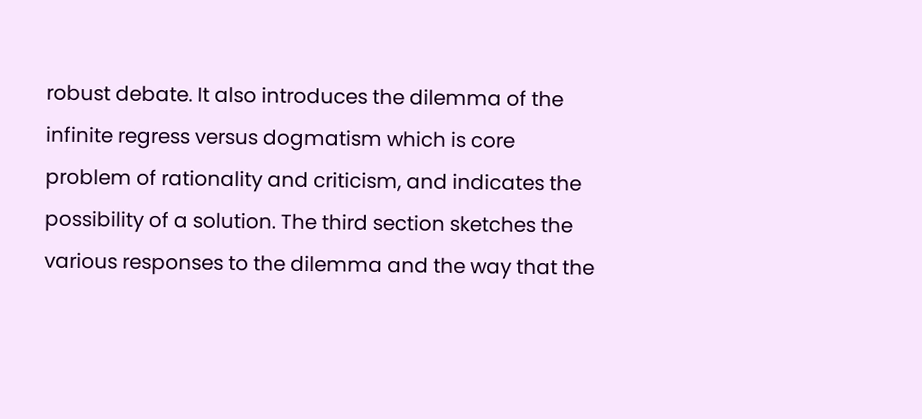robust debate. It also introduces the dilemma of the infinite regress versus dogmatism which is core problem of rationality and criticism, and indicates the possibility of a solution. The third section sketches the various responses to the dilemma and the way that the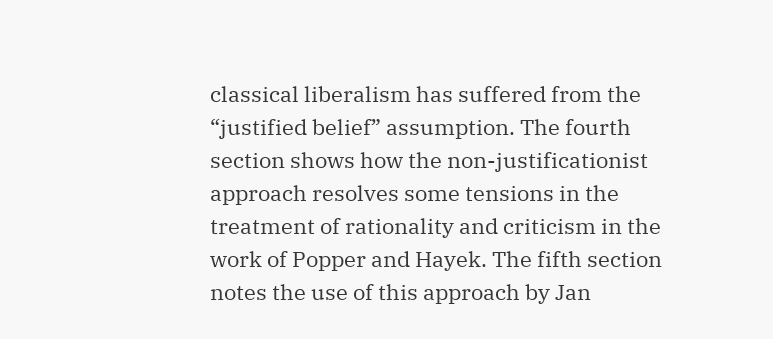classical liberalism has suffered from the “justified belief” assumption. The fourth section shows how the non-justificationist approach resolves some tensions in the treatment of rationality and criticism in the work of Popper and Hayek. The fifth section notes the use of this approach by Jan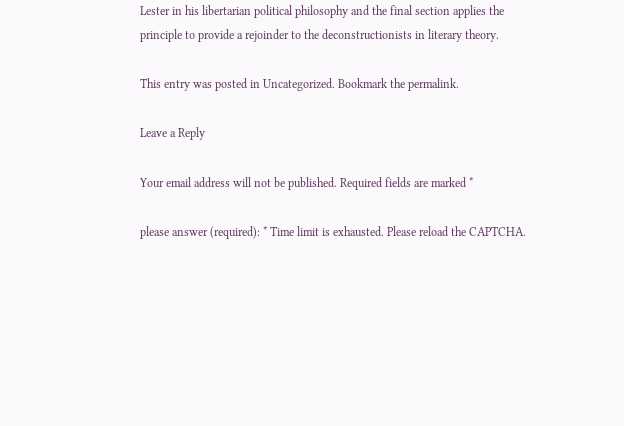Lester in his libertarian political philosophy and the final section applies the principle to provide a rejoinder to the deconstructionists in literary theory.

This entry was posted in Uncategorized. Bookmark the permalink.

Leave a Reply

Your email address will not be published. Required fields are marked *

please answer (required): * Time limit is exhausted. Please reload the CAPTCHA.